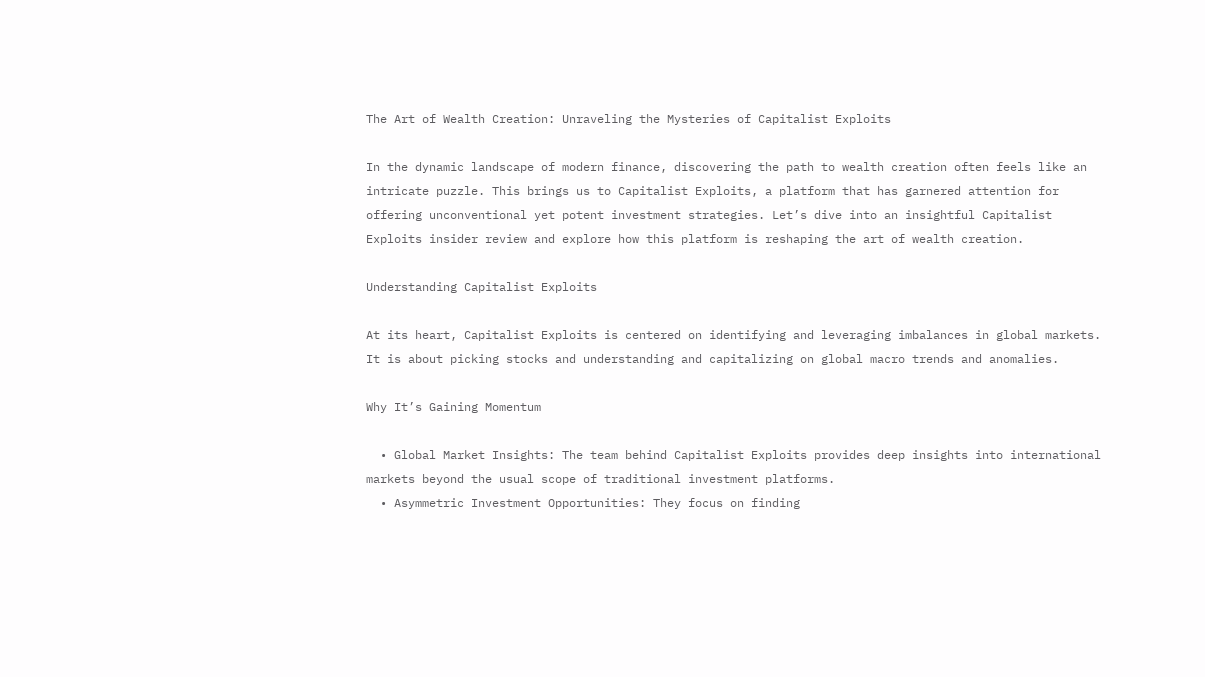The Art of Wealth Creation: Unraveling the Mysteries of Capitalist Exploits

In the dynamic landscape of modern finance, discovering the path to wealth creation often feels like an intricate puzzle. This brings us to Capitalist Exploits, a platform that has garnered attention for offering unconventional yet potent investment strategies. Let’s dive into an insightful Capitalist Exploits insider review and explore how this platform is reshaping the art of wealth creation.

Understanding Capitalist Exploits

At its heart, Capitalist Exploits is centered on identifying and leveraging imbalances in global markets. It is about picking stocks and understanding and capitalizing on global macro trends and anomalies.

Why It’s Gaining Momentum

  • Global Market Insights: The team behind Capitalist Exploits provides deep insights into international markets beyond the usual scope of traditional investment platforms.
  • Asymmetric Investment Opportunities: They focus on finding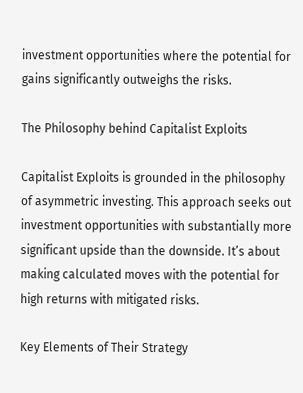investment opportunities where the potential for gains significantly outweighs the risks.

The Philosophy behind Capitalist Exploits

Capitalist Exploits is grounded in the philosophy of asymmetric investing. This approach seeks out investment opportunities with substantially more significant upside than the downside. It’s about making calculated moves with the potential for high returns with mitigated risks.

Key Elements of Their Strategy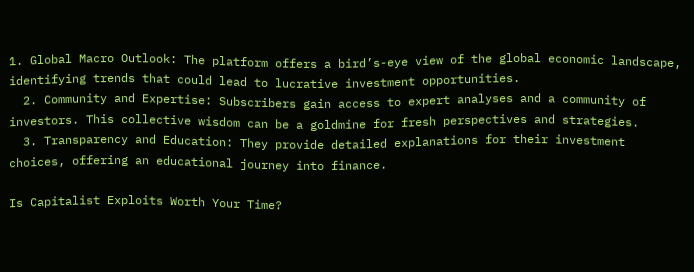1. Global Macro Outlook: The platform offers a bird’s-eye view of the global economic landscape, identifying trends that could lead to lucrative investment opportunities.
  2. Community and Expertise: Subscribers gain access to expert analyses and a community of investors. This collective wisdom can be a goldmine for fresh perspectives and strategies.
  3. Transparency and Education: They provide detailed explanations for their investment choices, offering an educational journey into finance.

Is Capitalist Exploits Worth Your Time?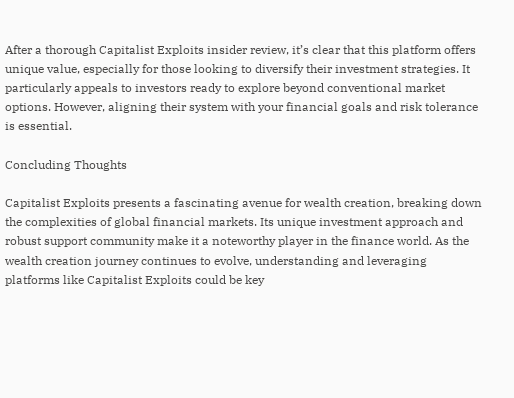After a thorough Capitalist Exploits insider review, it’s clear that this platform offers unique value, especially for those looking to diversify their investment strategies. It particularly appeals to investors ready to explore beyond conventional market options. However, aligning their system with your financial goals and risk tolerance is essential.

Concluding Thoughts

Capitalist Exploits presents a fascinating avenue for wealth creation, breaking down the complexities of global financial markets. Its unique investment approach and robust support community make it a noteworthy player in the finance world. As the wealth creation journey continues to evolve, understanding and leveraging platforms like Capitalist Exploits could be key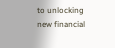to unlocking new financial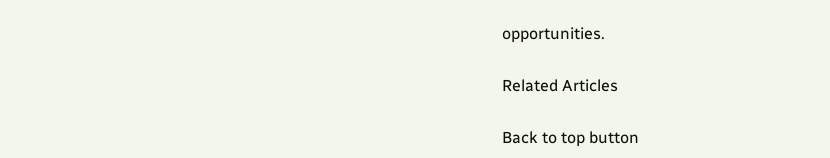opportunities.

Related Articles

Back to top button